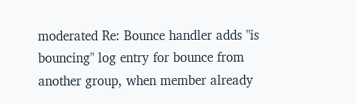moderated Re: Bounce handler adds "is bouncing" log entry for bounce from another group, when member already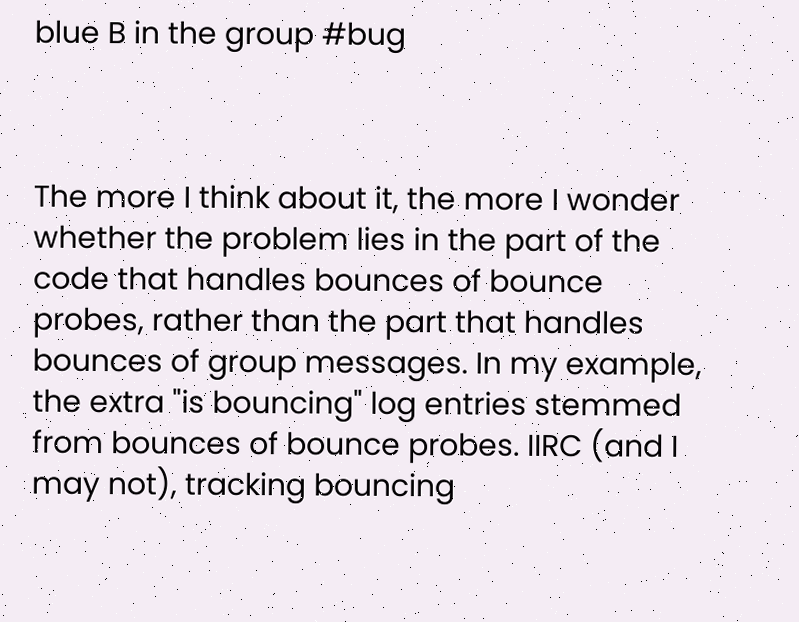blue B in the group #bug



The more I think about it, the more I wonder whether the problem lies in the part of the code that handles bounces of bounce probes, rather than the part that handles bounces of group messages. In my example, the extra "is bouncing" log entries stemmed from bounces of bounce probes. IIRC (and I may not), tracking bouncing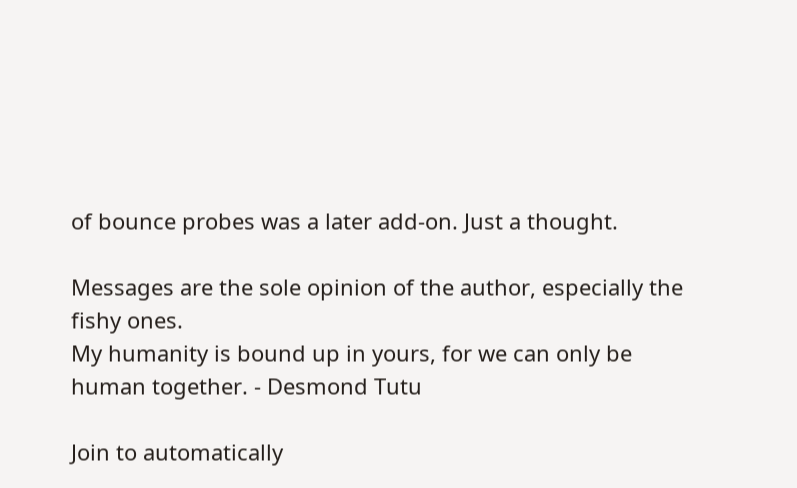of bounce probes was a later add-on. Just a thought.

Messages are the sole opinion of the author, especially the fishy ones.
My humanity is bound up in yours, for we can only be human together. - Desmond Tutu

Join to automatically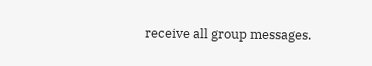receive all group messages.